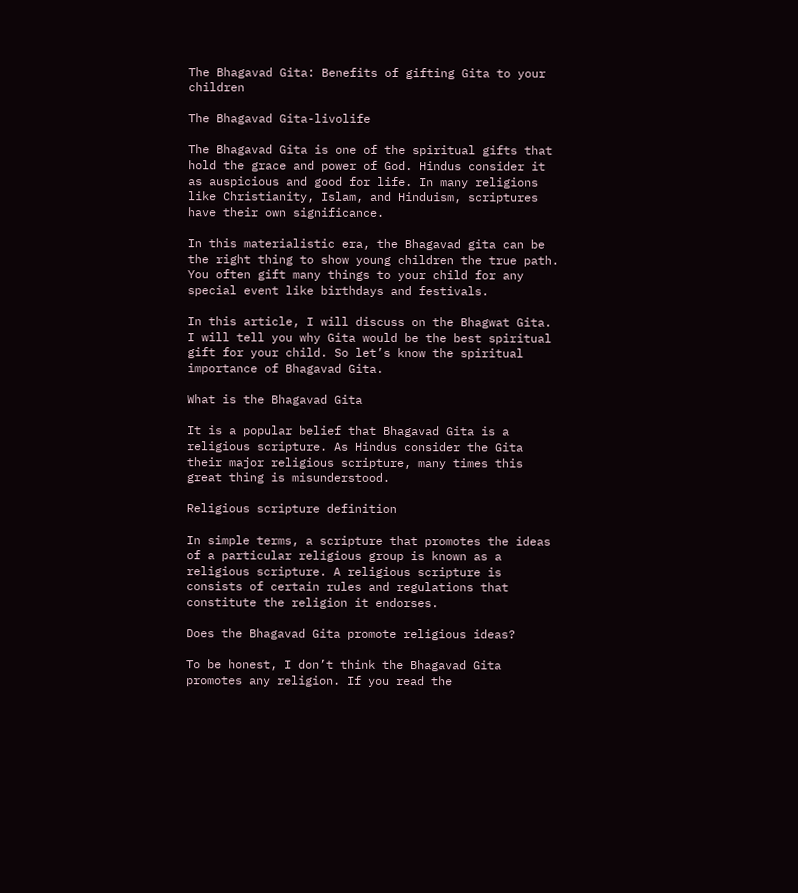The Bhagavad Gita: Benefits of gifting Gita to your children

The Bhagavad Gita-livolife

The Bhagavad Gita is one of the spiritual gifts that hold the grace and power of God. Hindus consider it as auspicious and good for life. In many religions like Christianity, Islam, and Hinduism, scriptures have their own significance.

In this materialistic era, the Bhagavad gita can be the right thing to show young children the true path. You often gift many things to your child for any special event like birthdays and festivals.

In this article, I will discuss on the Bhagwat Gita. I will tell you why Gita would be the best spiritual gift for your child. So let’s know the spiritual importance of Bhagavad Gita.

What is the Bhagavad Gita

It is a popular belief that Bhagavad Gita is a religious scripture. As Hindus consider the Gita their major religious scripture, many times this great thing is misunderstood.

Religious scripture definition

In simple terms, a scripture that promotes the ideas of a particular religious group is known as a religious scripture. A religious scripture is consists of certain rules and regulations that constitute the religion it endorses.

Does the Bhagavad Gita promote religious ideas?

To be honest, I don’t think the Bhagavad Gita promotes any religion. If you read the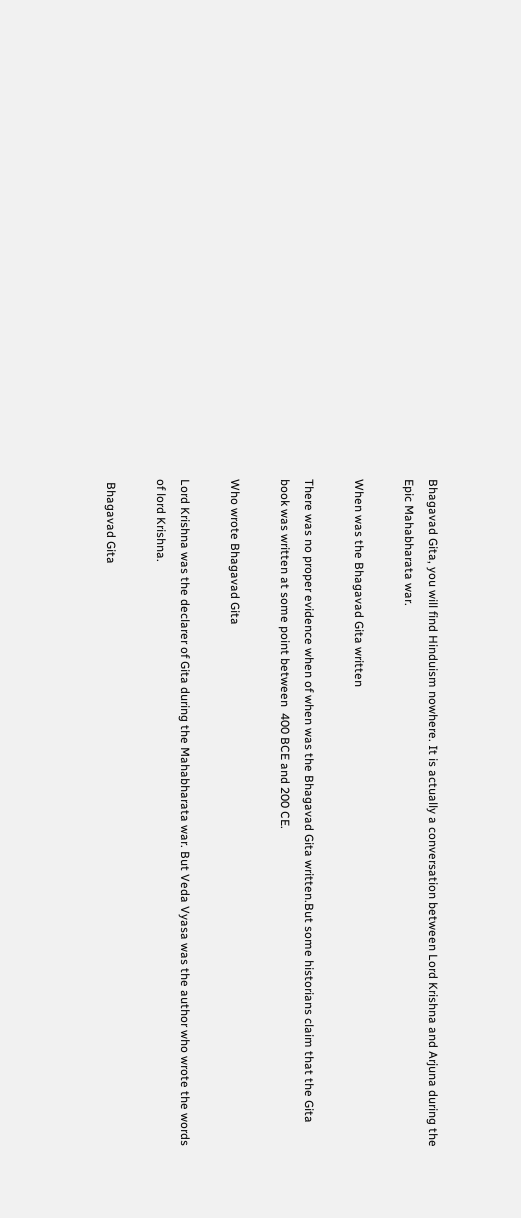Bhagavad Gita, you will find Hinduism nowhere. It is actually a conversation between Lord Krishna and Arjuna during the Epic Mahabharata war.

When was the Bhagavad Gita written

There was no proper evidence when of when was the Bhagavad Gita written.But some historians claim that the Gita book was written at some point between  400 BCE and 200 CE.

Who wrote Bhagavad Gita

Lord Krishna was the declarer of Gita during the Mahabharata war. But Veda Vyasa was the author who wrote the words of lord Krishna.

 Bhagavad Gita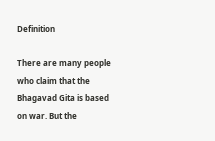Definition

There are many people who claim that the Bhagavad Gita is based on war. But the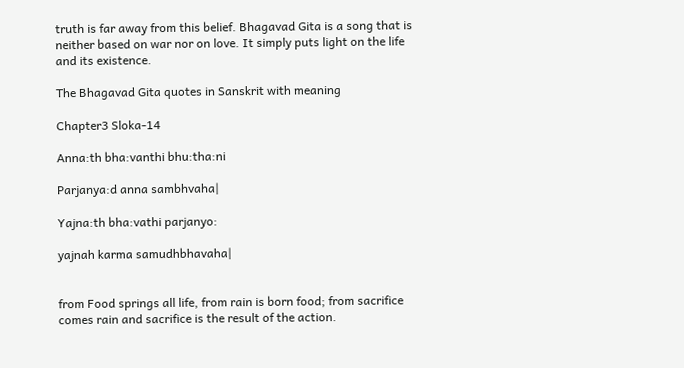truth is far away from this belief. Bhagavad Gita is a song that is neither based on war nor on love. It simply puts light on the life and its existence.

The Bhagavad Gita quotes in Sanskrit with meaning

Chapter3 Sloka-14

Anna:th bha:vanthi bhu:tha:ni

Parjanya:d anna sambhvaha|

Yajna:th bha:vathi parjanyo:

yajnah karma samudhbhavaha|


from Food springs all life, from rain is born food; from sacrifice comes rain and sacrifice is the result of the action.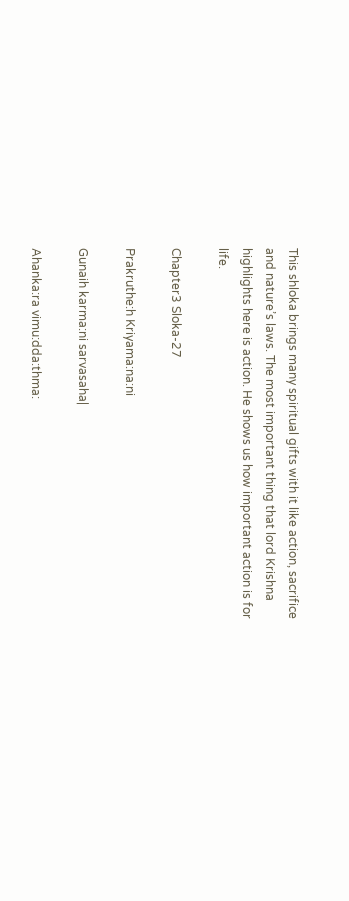This shloka brings many spiritual gifts with it like action, sacrifice and nature’s laws. The most important thing that lord Krishna highlights here is action. He shows us how important action is for life.

Chapter3 Sloka-27

Prakruthe:h Kriyama:na:ni

Gunaih karma:ni sarvasaha|

Ahanka:ra vimu:dda:thma: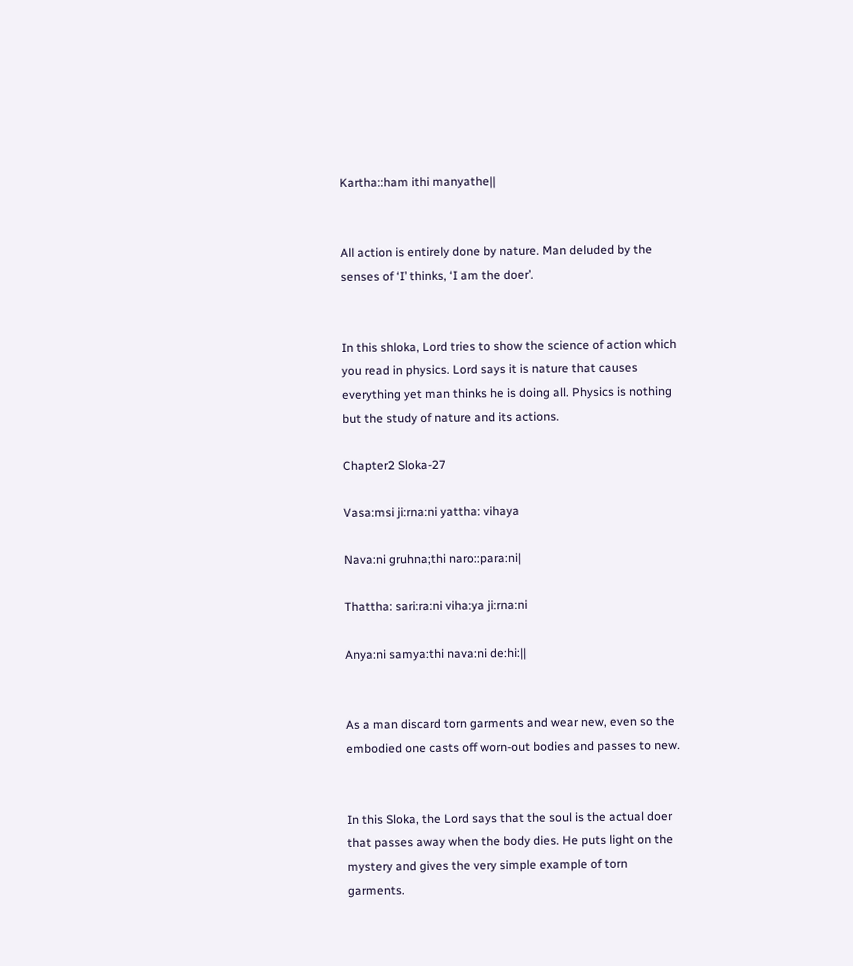Kartha::ham ithi manyathe||


All action is entirely done by nature. Man deluded by the senses of ‘I’ thinks, ‘I am the doer’.


In this shloka, Lord tries to show the science of action which you read in physics. Lord says it is nature that causes everything yet man thinks he is doing all. Physics is nothing but the study of nature and its actions.

Chapter2 Sloka-27

Vasa:msi ji:rna:ni yattha: vihaya

Nava:ni gruhna;thi naro::para:ni|

Thattha: sari:ra:ni viha:ya ji:rna:ni

Anya:ni samya:thi nava:ni de:hi:||


As a man discard torn garments and wear new, even so the embodied one casts off worn-out bodies and passes to new.


In this Sloka, the Lord says that the soul is the actual doer that passes away when the body dies. He puts light on the mystery and gives the very simple example of torn garments.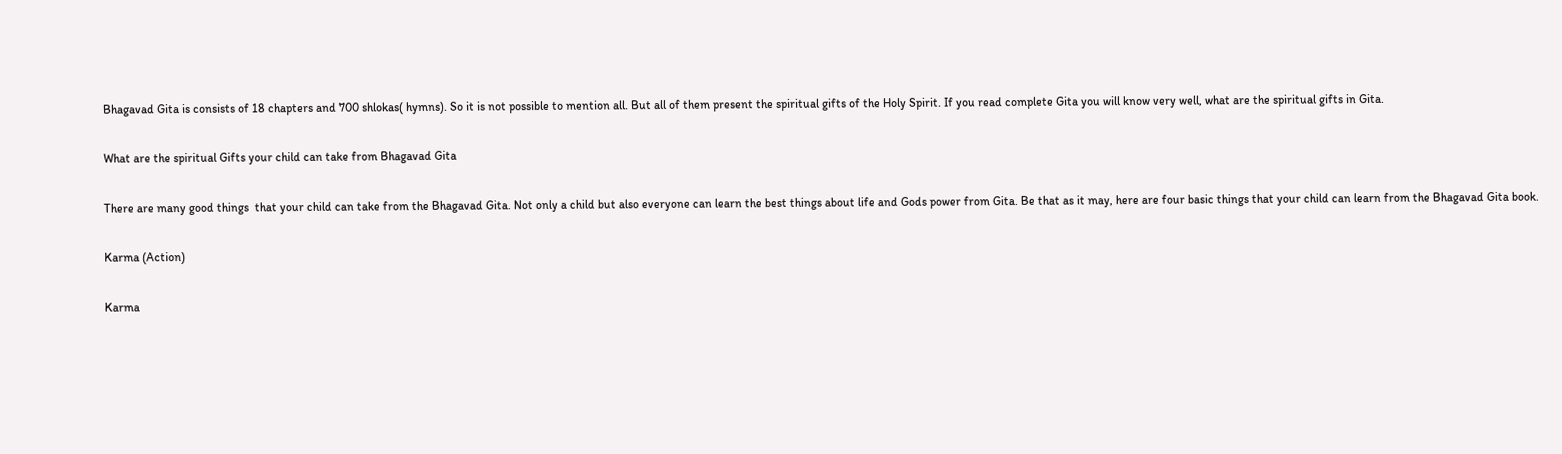Bhagavad Gita is consists of 18 chapters and 700 shlokas( hymns). So it is not possible to mention all. But all of them present the spiritual gifts of the Holy Spirit. If you read complete Gita you will know very well, what are the spiritual gifts in Gita.

What are the spiritual Gifts your child can take from Bhagavad Gita

There are many good things  that your child can take from the Bhagavad Gita. Not only a child but also everyone can learn the best things about life and Gods power from Gita. Be that as it may, here are four basic things that your child can learn from the Bhagavad Gita book.

Karma (Action)

Karma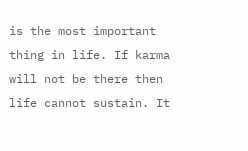is the most important thing in life. If karma will not be there then life cannot sustain. It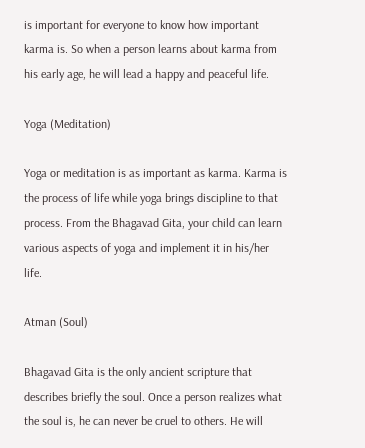is important for everyone to know how important karma is. So when a person learns about karma from his early age, he will lead a happy and peaceful life.

Yoga (Meditation)

Yoga or meditation is as important as karma. Karma is the process of life while yoga brings discipline to that process. From the Bhagavad Gita, your child can learn various aspects of yoga and implement it in his/her life.

Atman (Soul)

Bhagavad Gita is the only ancient scripture that describes briefly the soul. Once a person realizes what the soul is, he can never be cruel to others. He will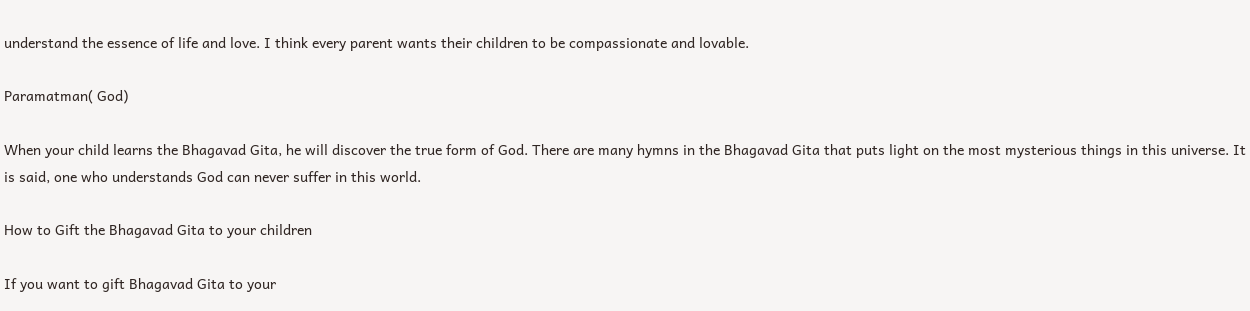understand the essence of life and love. I think every parent wants their children to be compassionate and lovable.

Paramatman( God)

When your child learns the Bhagavad Gita, he will discover the true form of God. There are many hymns in the Bhagavad Gita that puts light on the most mysterious things in this universe. It is said, one who understands God can never suffer in this world.

How to Gift the Bhagavad Gita to your children

If you want to gift Bhagavad Gita to your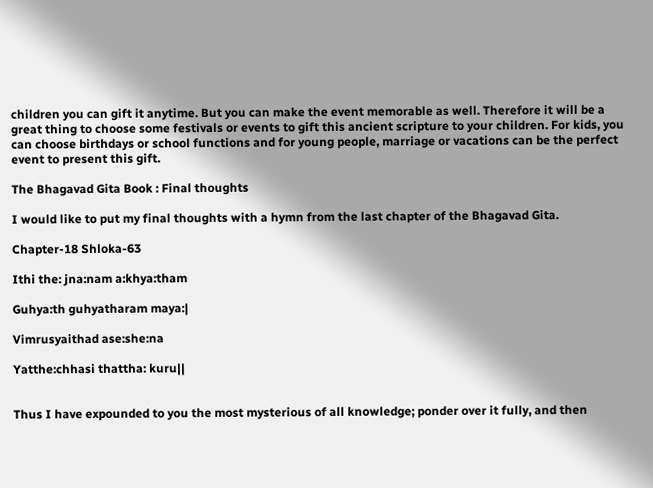children you can gift it anytime. But you can make the event memorable as well. Therefore it will be a great thing to choose some festivals or events to gift this ancient scripture to your children. For kids, you can choose birthdays or school functions and for young people, marriage or vacations can be the perfect event to present this gift.

The Bhagavad Gita Book : Final thoughts

I would like to put my final thoughts with a hymn from the last chapter of the Bhagavad Gita.

Chapter-18 Shloka-63

Ithi the: jna:nam a:khya:tham

Guhya:th guhyatharam maya:|

Vimrusyaithad ase:she:na

Yatthe:chhasi thattha: kuru||


Thus I have expounded to you the most mysterious of all knowledge; ponder over it fully, and then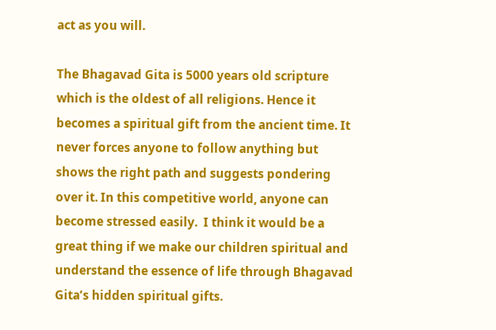act as you will.

The Bhagavad Gita is 5000 years old scripture which is the oldest of all religions. Hence it becomes a spiritual gift from the ancient time. It never forces anyone to follow anything but shows the right path and suggests pondering over it. In this competitive world, anyone can become stressed easily.  I think it would be a great thing if we make our children spiritual and understand the essence of life through Bhagavad Gita’s hidden spiritual gifts.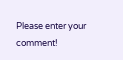Please enter your comment!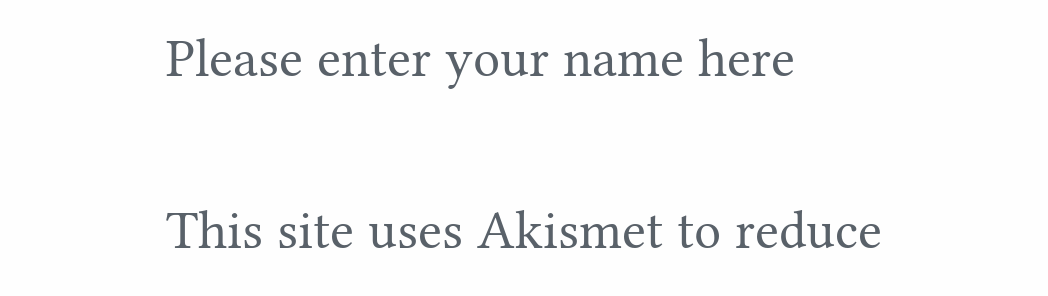Please enter your name here

This site uses Akismet to reduce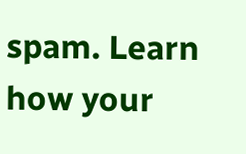spam. Learn how your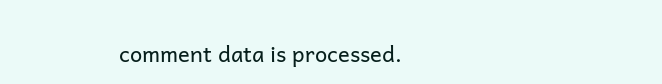comment data is processed.